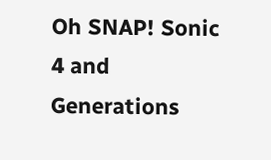Oh SNAP! Sonic 4 and Generations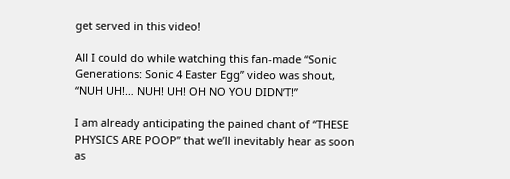get served in this video!

All I could do while watching this fan-made “Sonic Generations: Sonic 4 Easter Egg” video was shout, “NUH UH!… NUH! UH! OH NO YOU DIDN’T!”

I am already anticipating the pained chant of “THESE PHYSICS ARE POOP” that we’ll inevitably hear as soon as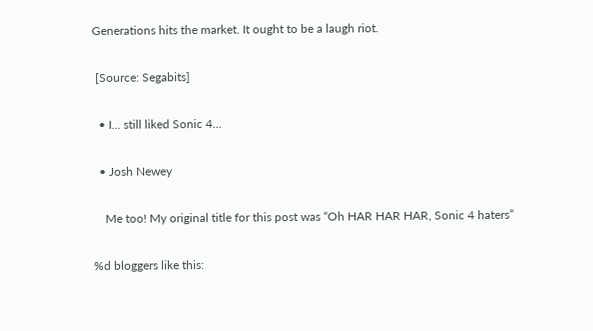Generations hits the market. It ought to be a laugh riot.

 [Source: Segabits]

  • I… still liked Sonic 4…

  • Josh Newey

    Me too! My original title for this post was “Oh HAR HAR HAR, Sonic 4 haters”

%d bloggers like this: